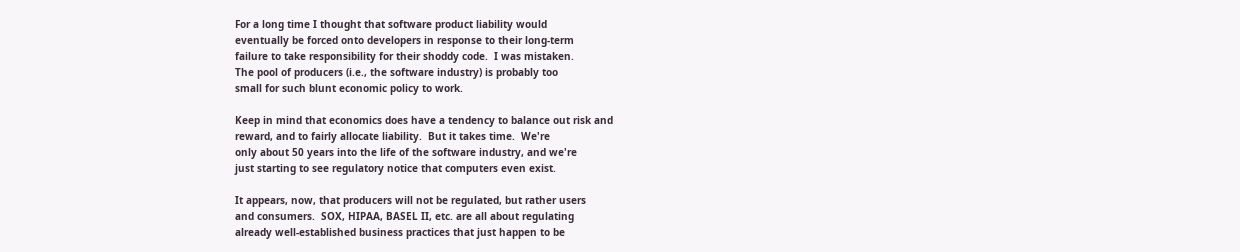For a long time I thought that software product liability would
eventually be forced onto developers in response to their long-term
failure to take responsibility for their shoddy code.  I was mistaken.
The pool of producers (i.e., the software industry) is probably too
small for such blunt economic policy to work.

Keep in mind that economics does have a tendency to balance out risk and
reward, and to fairly allocate liability.  But it takes time.  We're
only about 50 years into the life of the software industry, and we're
just starting to see regulatory notice that computers even exist.

It appears, now, that producers will not be regulated, but rather users
and consumers.  SOX, HIPAA, BASEL II, etc. are all about regulating
already well-established business practices that just happen to be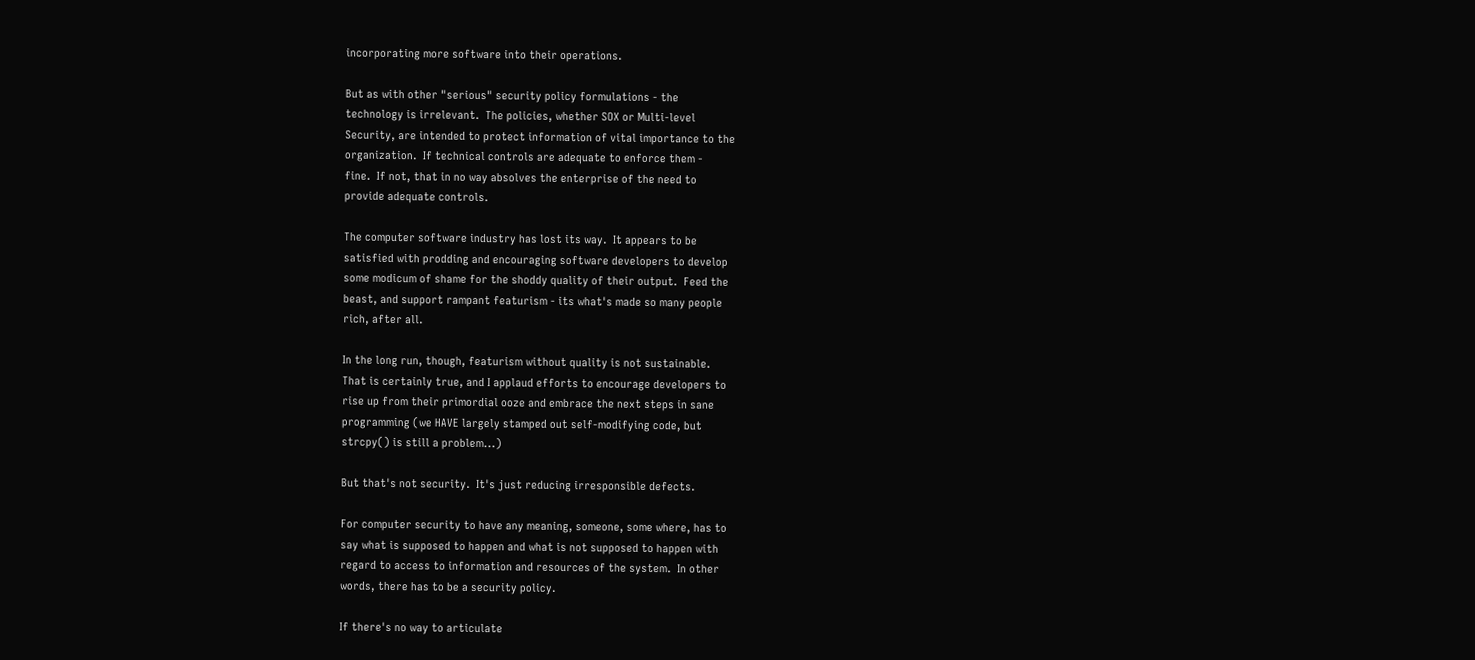incorporating more software into their operations.

But as with other "serious" security policy formulations - the
technology is irrelevant.  The policies, whether SOX or Multi-level
Security, are intended to protect information of vital importance to the
organization.  If technical controls are adequate to enforce them -
fine.  If not, that in no way absolves the enterprise of the need to
provide adequate controls.

The computer software industry has lost its way.  It appears to be
satisfied with prodding and encouraging software developers to develop
some modicum of shame for the shoddy quality of their output.  Feed the
beast, and support rampant featurism - its what's made so many people
rich, after all.

In the long run, though, featurism without quality is not sustainable.
That is certainly true, and I applaud efforts to encourage developers to
rise up from their primordial ooze and embrace the next steps in sane
programming (we HAVE largely stamped out self-modifying code, but
strcpy() is still a problem...)

But that's not security.  It's just reducing irresponsible defects.

For computer security to have any meaning, someone, some where, has to
say what is supposed to happen and what is not supposed to happen with
regard to access to information and resources of the system.  In other
words, there has to be a security policy.

If there's no way to articulate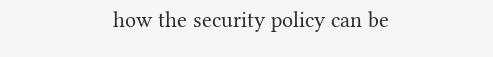how the security policy can be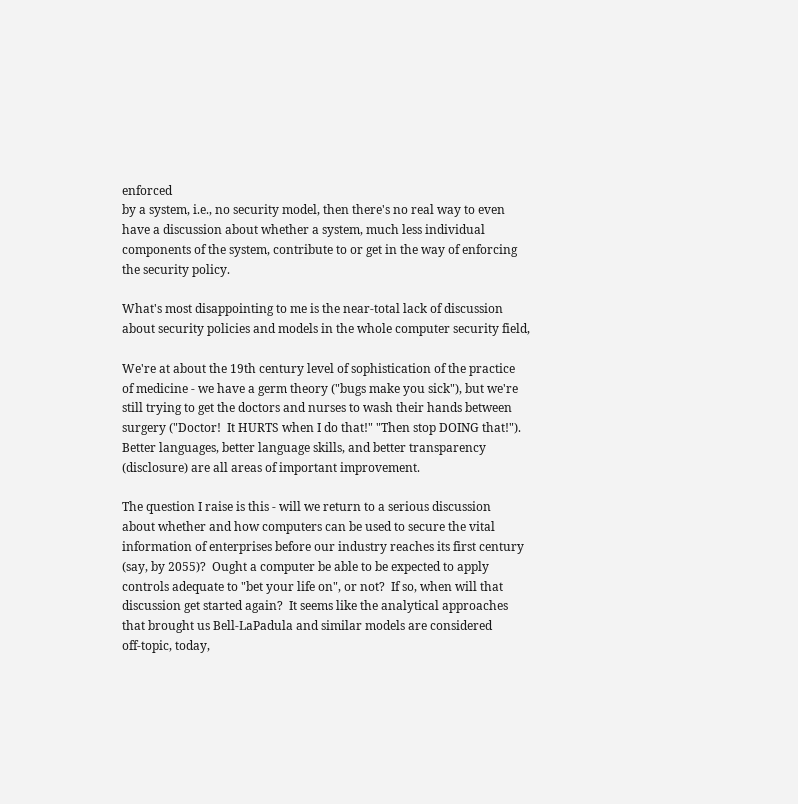enforced
by a system, i.e., no security model, then there's no real way to even
have a discussion about whether a system, much less individual
components of the system, contribute to or get in the way of enforcing
the security policy.

What's most disappointing to me is the near-total lack of discussion
about security policies and models in the whole computer security field,

We're at about the 19th century level of sophistication of the practice
of medicine - we have a germ theory ("bugs make you sick"), but we're
still trying to get the doctors and nurses to wash their hands between
surgery ("Doctor!  It HURTS when I do that!" "Then stop DOING that!").
Better languages, better language skills, and better transparency
(disclosure) are all areas of important improvement.

The question I raise is this - will we return to a serious discussion
about whether and how computers can be used to secure the vital
information of enterprises before our industry reaches its first century
(say, by 2055)?  Ought a computer be able to be expected to apply
controls adequate to "bet your life on", or not?  If so, when will that
discussion get started again?  It seems like the analytical approaches
that brought us Bell-LaPadula and similar models are considered
off-topic, today,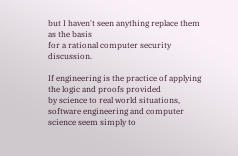but I haven't seen anything replace them as the basis
for a rational computer security discussion.

If engineering is the practice of applying the logic and proofs provided
by science to real world situations, software engineering and computer
science seem simply to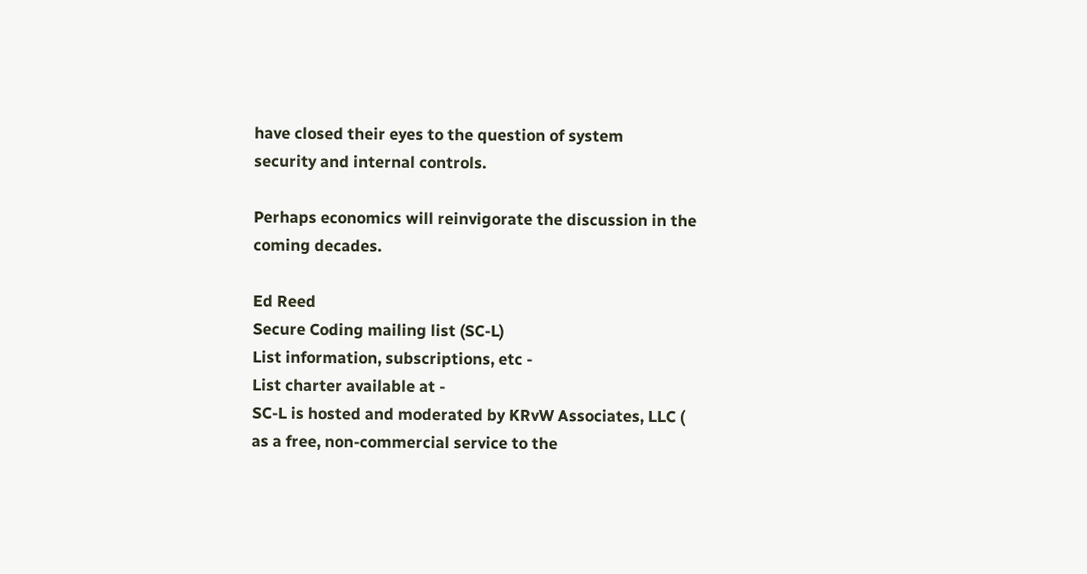have closed their eyes to the question of system
security and internal controls.

Perhaps economics will reinvigorate the discussion in the coming decades.

Ed Reed
Secure Coding mailing list (SC-L)
List information, subscriptions, etc -
List charter available at -
SC-L is hosted and moderated by KRvW Associates, LLC (
as a free, non-commercial service to the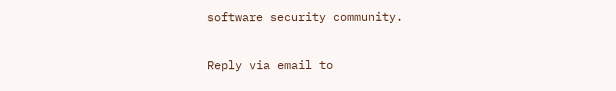software security community.

Reply via email to